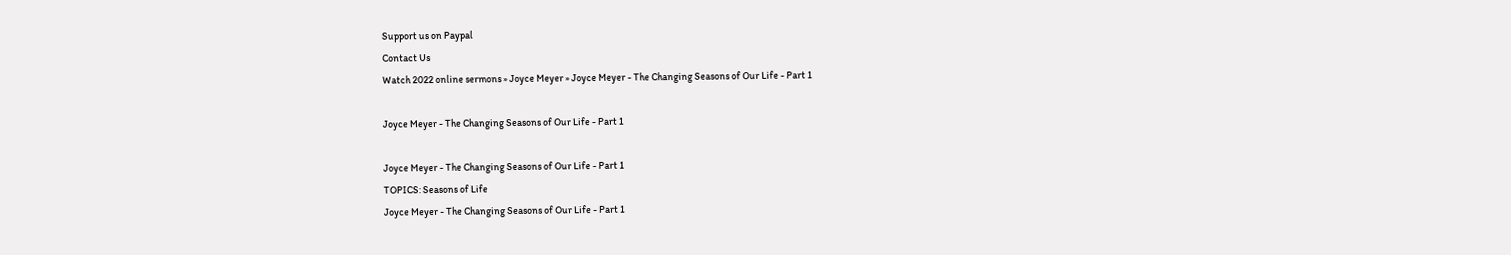Support us on Paypal
Contact Us
Watch 2022 online sermons » Joyce Meyer » Joyce Meyer - The Changing Seasons of Our Life - Part 1

Joyce Meyer - The Changing Seasons of Our Life - Part 1

Joyce Meyer - The Changing Seasons of Our Life - Part 1
TOPICS: Seasons of Life
Joyce Meyer - The Changing Seasons of Our Life - Part 1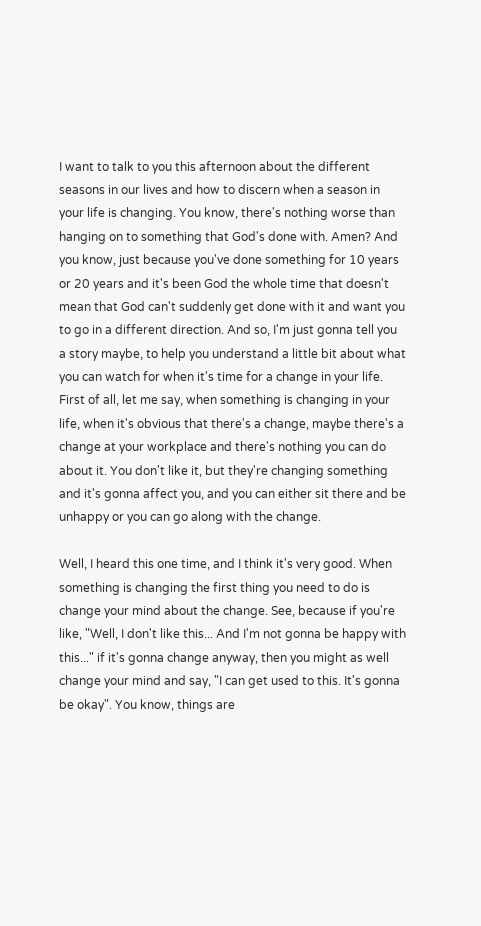I want to talk to you this afternoon about the different seasons in our lives and how to discern when a season in your life is changing. You know, there's nothing worse than hanging on to something that God's done with. Amen? And you know, just because you've done something for 10 years or 20 years and it's been God the whole time that doesn't mean that God can't suddenly get done with it and want you to go in a different direction. And so, I'm just gonna tell you a story maybe, to help you understand a little bit about what you can watch for when it's time for a change in your life. First of all, let me say, when something is changing in your life, when it's obvious that there's a change, maybe there's a change at your workplace and there's nothing you can do about it. You don't like it, but they're changing something and it's gonna affect you, and you can either sit there and be unhappy or you can go along with the change.

Well, I heard this one time, and I think it's very good. When something is changing the first thing you need to do is change your mind about the change. See, because if you're like, "Well, I don't like this... And I'm not gonna be happy with this..." if it's gonna change anyway, then you might as well change your mind and say, "I can get used to this. It's gonna be okay". You know, things are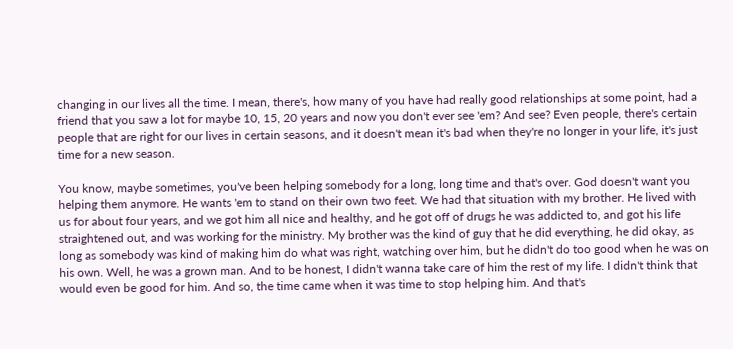changing in our lives all the time. I mean, there's, how many of you have had really good relationships at some point, had a friend that you saw a lot for maybe 10, 15, 20 years and now you don't ever see 'em? And see? Even people, there's certain people that are right for our lives in certain seasons, and it doesn't mean it's bad when they're no longer in your life, it's just time for a new season.

You know, maybe sometimes, you've been helping somebody for a long, long time and that's over. God doesn't want you helping them anymore. He wants 'em to stand on their own two feet. We had that situation with my brother. He lived with us for about four years, and we got him all nice and healthy, and he got off of drugs he was addicted to, and got his life straightened out, and was working for the ministry. My brother was the kind of guy that he did everything, he did okay, as long as somebody was kind of making him do what was right, watching over him, but he didn't do too good when he was on his own. Well, he was a grown man. And to be honest, I didn't wanna take care of him the rest of my life. I didn't think that would even be good for him. And so, the time came when it was time to stop helping him. And that's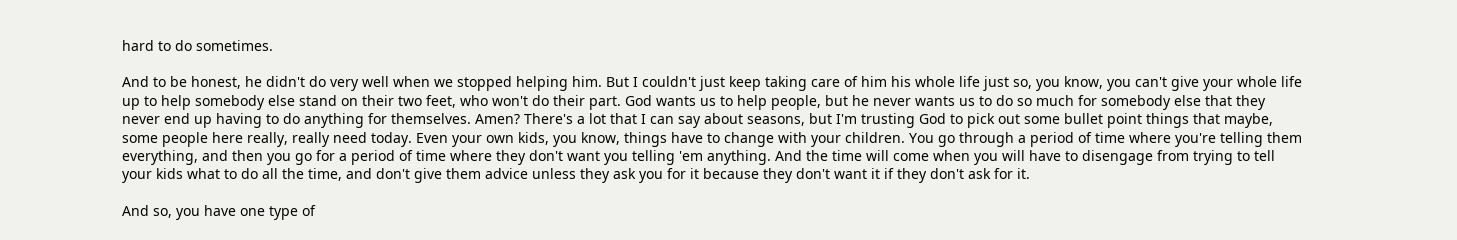hard to do sometimes.

And to be honest, he didn't do very well when we stopped helping him. But I couldn't just keep taking care of him his whole life just so, you know, you can't give your whole life up to help somebody else stand on their two feet, who won't do their part. God wants us to help people, but he never wants us to do so much for somebody else that they never end up having to do anything for themselves. Amen? There's a lot that I can say about seasons, but I'm trusting God to pick out some bullet point things that maybe, some people here really, really need today. Even your own kids, you know, things have to change with your children. You go through a period of time where you're telling them everything, and then you go for a period of time where they don't want you telling 'em anything. And the time will come when you will have to disengage from trying to tell your kids what to do all the time, and don't give them advice unless they ask you for it because they don't want it if they don't ask for it.

And so, you have one type of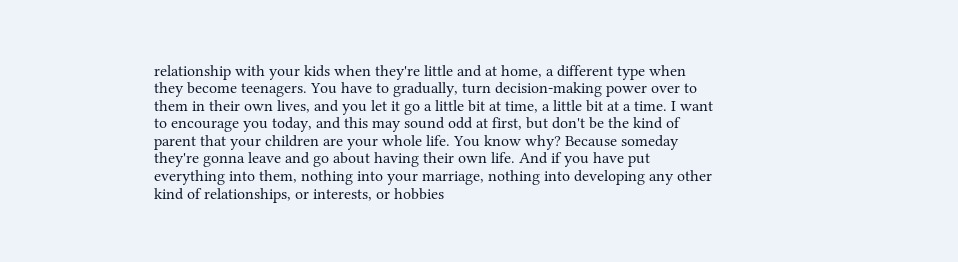relationship with your kids when they're little and at home, a different type when they become teenagers. You have to gradually, turn decision-making power over to them in their own lives, and you let it go a little bit at time, a little bit at a time. I want to encourage you today, and this may sound odd at first, but don't be the kind of parent that your children are your whole life. You know why? Because someday they're gonna leave and go about having their own life. And if you have put everything into them, nothing into your marriage, nothing into developing any other kind of relationships, or interests, or hobbies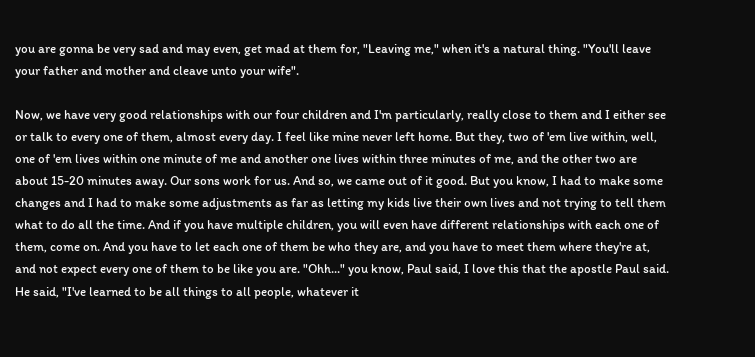you are gonna be very sad and may even, get mad at them for, "Leaving me," when it's a natural thing. "You'll leave your father and mother and cleave unto your wife".

Now, we have very good relationships with our four children and I'm particularly, really close to them and I either see or talk to every one of them, almost every day. I feel like mine never left home. But they, two of 'em live within, well, one of 'em lives within one minute of me and another one lives within three minutes of me, and the other two are about 15-20 minutes away. Our sons work for us. And so, we came out of it good. But you know, I had to make some changes and I had to make some adjustments as far as letting my kids live their own lives and not trying to tell them what to do all the time. And if you have multiple children, you will even have different relationships with each one of them, come on. And you have to let each one of them be who they are, and you have to meet them where they're at, and not expect every one of them to be like you are. "Ohh..." you know, Paul said, I love this that the apostle Paul said. He said, "I've learned to be all things to all people, whatever it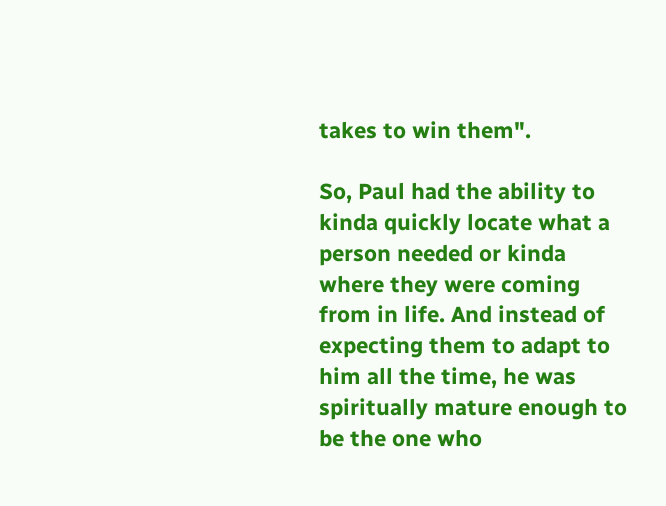takes to win them".

So, Paul had the ability to kinda quickly locate what a person needed or kinda where they were coming from in life. And instead of expecting them to adapt to him all the time, he was spiritually mature enough to be the one who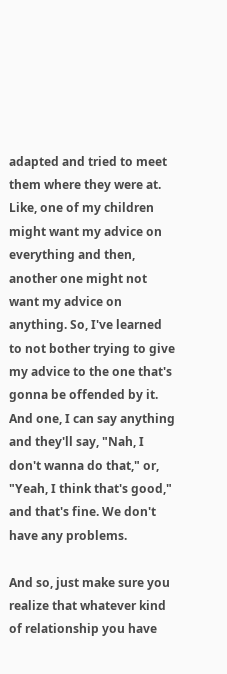adapted and tried to meet them where they were at. Like, one of my children might want my advice on everything and then, another one might not want my advice on anything. So, I've learned to not bother trying to give my advice to the one that's gonna be offended by it. And one, I can say anything and they'll say, "Nah, I don't wanna do that," or, "Yeah, I think that's good," and that's fine. We don't have any problems.

And so, just make sure you realize that whatever kind of relationship you have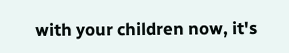with your children now, it's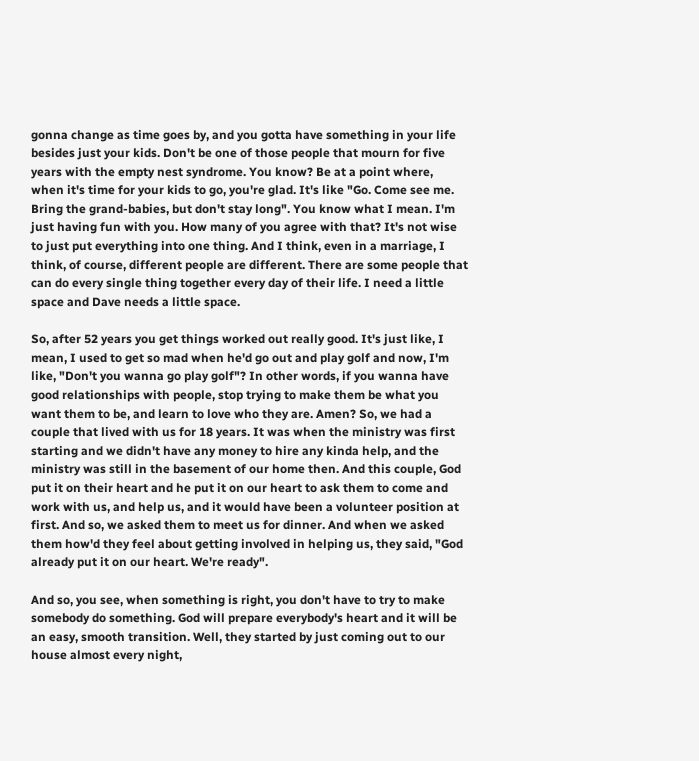gonna change as time goes by, and you gotta have something in your life besides just your kids. Don't be one of those people that mourn for five years with the empty nest syndrome. You know? Be at a point where, when it's time for your kids to go, you're glad. It's like "Go. Come see me. Bring the grand-babies, but don't stay long". You know what I mean. I'm just having fun with you. How many of you agree with that? It's not wise to just put everything into one thing. And I think, even in a marriage, I think, of course, different people are different. There are some people that can do every single thing together every day of their life. I need a little space and Dave needs a little space.

So, after 52 years you get things worked out really good. It's just like, I mean, I used to get so mad when he'd go out and play golf and now, I'm like, "Don't you wanna go play golf"? In other words, if you wanna have good relationships with people, stop trying to make them be what you want them to be, and learn to love who they are. Amen? So, we had a couple that lived with us for 18 years. It was when the ministry was first starting and we didn't have any money to hire any kinda help, and the ministry was still in the basement of our home then. And this couple, God put it on their heart and he put it on our heart to ask them to come and work with us, and help us, and it would have been a volunteer position at first. And so, we asked them to meet us for dinner. And when we asked them how'd they feel about getting involved in helping us, they said, "God already put it on our heart. We're ready".

And so, you see, when something is right, you don't have to try to make somebody do something. God will prepare everybody's heart and it will be an easy, smooth transition. Well, they started by just coming out to our house almost every night,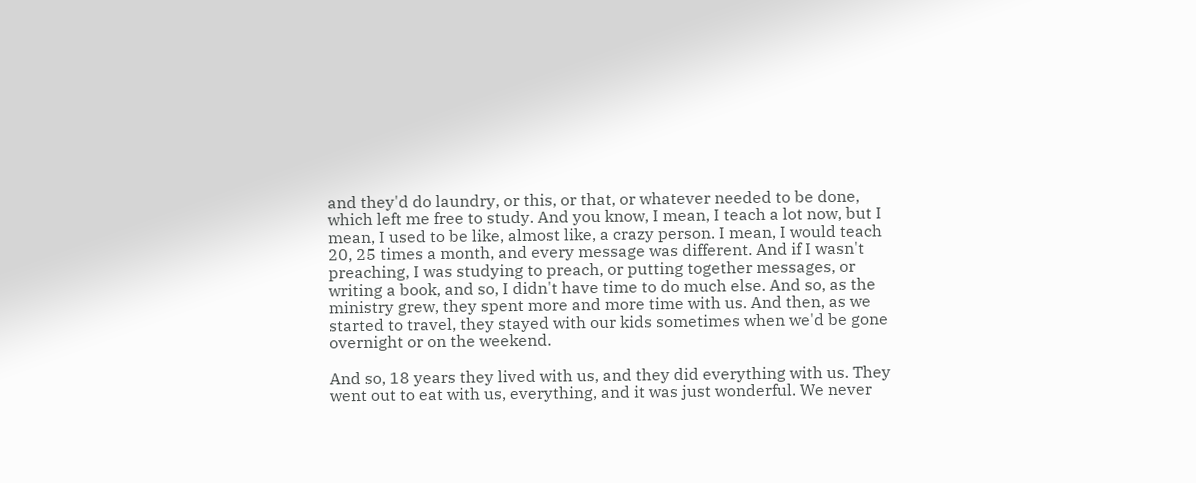and they'd do laundry, or this, or that, or whatever needed to be done, which left me free to study. And you know, I mean, I teach a lot now, but I mean, I used to be like, almost like, a crazy person. I mean, I would teach 20, 25 times a month, and every message was different. And if I wasn't preaching, I was studying to preach, or putting together messages, or writing a book, and so, I didn't have time to do much else. And so, as the ministry grew, they spent more and more time with us. And then, as we started to travel, they stayed with our kids sometimes when we'd be gone overnight or on the weekend.

And so, 18 years they lived with us, and they did everything with us. They went out to eat with us, everything, and it was just wonderful. We never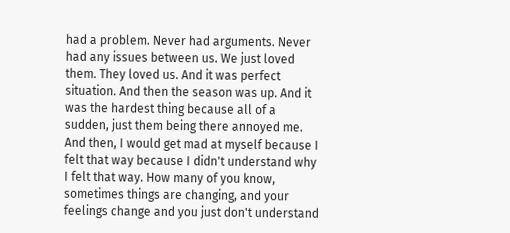had a problem. Never had arguments. Never had any issues between us. We just loved them. They loved us. And it was perfect situation. And then the season was up. And it was the hardest thing because all of a sudden, just them being there annoyed me. And then, I would get mad at myself because I felt that way because I didn't understand why I felt that way. How many of you know, sometimes things are changing, and your feelings change and you just don't understand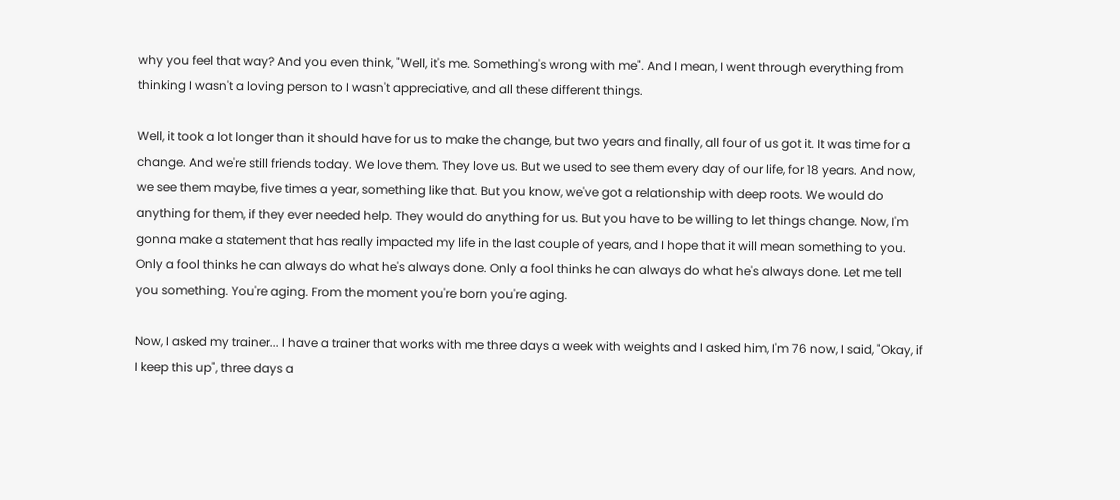why you feel that way? And you even think, "Well, it's me. Something's wrong with me". And I mean, I went through everything from thinking I wasn't a loving person to I wasn't appreciative, and all these different things.

Well, it took a lot longer than it should have for us to make the change, but two years and finally, all four of us got it. It was time for a change. And we're still friends today. We love them. They love us. But we used to see them every day of our life, for 18 years. And now, we see them maybe, five times a year, something like that. But you know, we've got a relationship with deep roots. We would do anything for them, if they ever needed help. They would do anything for us. But you have to be willing to let things change. Now, I'm gonna make a statement that has really impacted my life in the last couple of years, and I hope that it will mean something to you. Only a fool thinks he can always do what he's always done. Only a fool thinks he can always do what he's always done. Let me tell you something. You're aging. From the moment you're born you're aging.

Now, I asked my trainer... I have a trainer that works with me three days a week with weights and I asked him, I'm 76 now, I said, "Okay, if I keep this up", three days a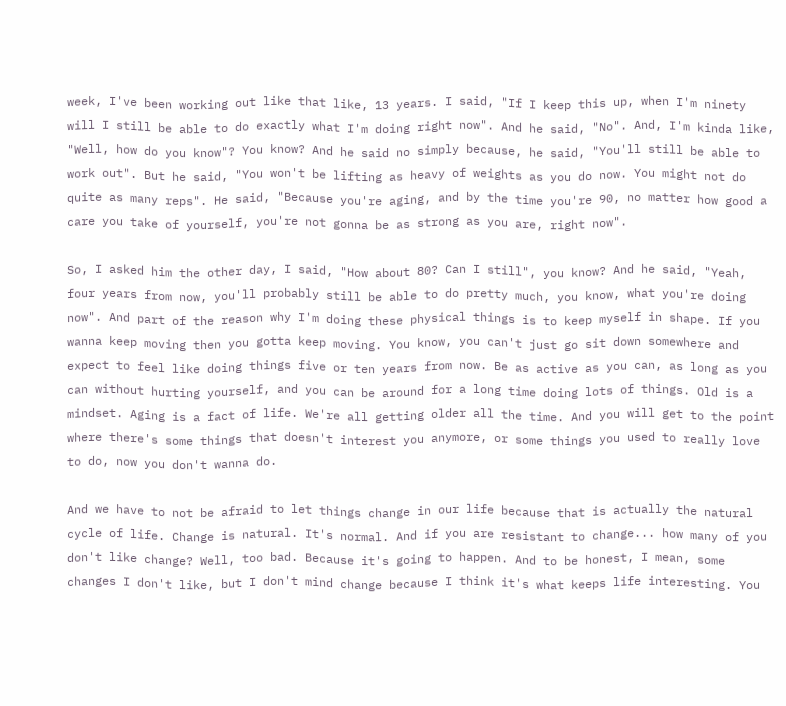week, I've been working out like that like, 13 years. I said, "If I keep this up, when I'm ninety will I still be able to do exactly what I'm doing right now". And he said, "No". And, I'm kinda like, "Well, how do you know"? You know? And he said no simply because, he said, "You'll still be able to work out". But he said, "You won't be lifting as heavy of weights as you do now. You might not do quite as many reps". He said, "Because you're aging, and by the time you're 90, no matter how good a care you take of yourself, you're not gonna be as strong as you are, right now".

So, I asked him the other day, I said, "How about 80? Can I still", you know? And he said, "Yeah, four years from now, you'll probably still be able to do pretty much, you know, what you're doing now". And part of the reason why I'm doing these physical things is to keep myself in shape. If you wanna keep moving then you gotta keep moving. You know, you can't just go sit down somewhere and expect to feel like doing things five or ten years from now. Be as active as you can, as long as you can without hurting yourself, and you can be around for a long time doing lots of things. Old is a mindset. Aging is a fact of life. We're all getting older all the time. And you will get to the point where there's some things that doesn't interest you anymore, or some things you used to really love to do, now you don't wanna do.

And we have to not be afraid to let things change in our life because that is actually the natural cycle of life. Change is natural. It's normal. And if you are resistant to change... how many of you don't like change? Well, too bad. Because it's going to happen. And to be honest, I mean, some changes I don't like, but I don't mind change because I think it's what keeps life interesting. You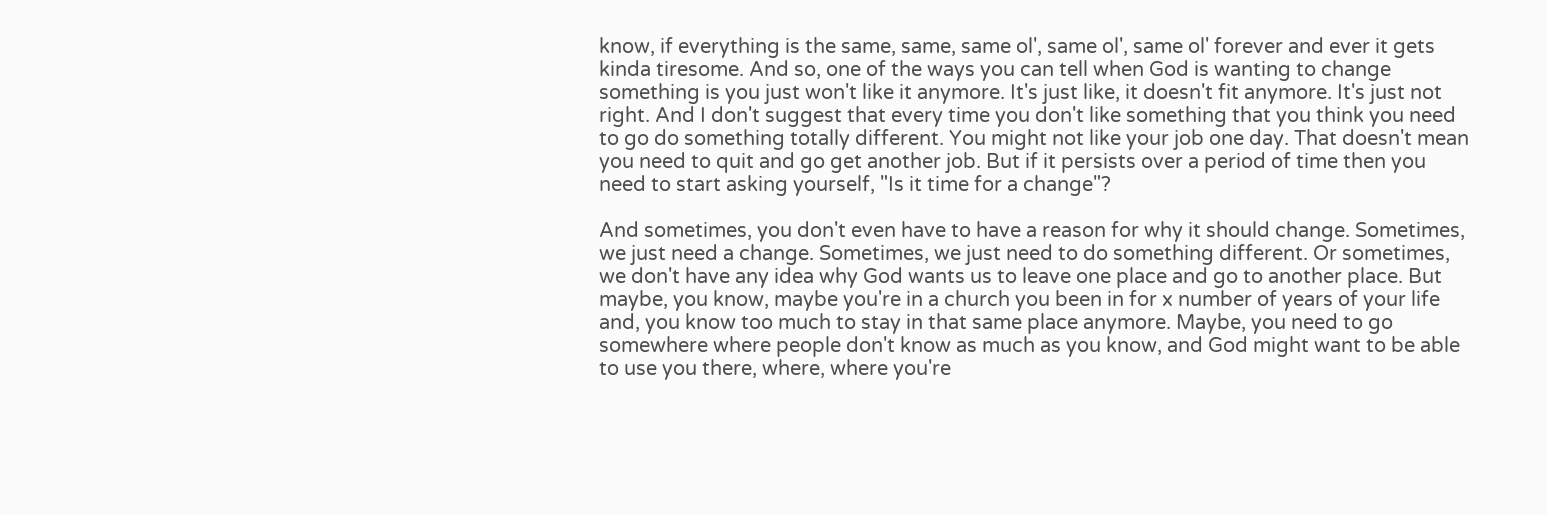know, if everything is the same, same, same ol', same ol', same ol' forever and ever it gets kinda tiresome. And so, one of the ways you can tell when God is wanting to change something is you just won't like it anymore. It's just like, it doesn't fit anymore. It's just not right. And I don't suggest that every time you don't like something that you think you need to go do something totally different. You might not like your job one day. That doesn't mean you need to quit and go get another job. But if it persists over a period of time then you need to start asking yourself, "Is it time for a change"?

And sometimes, you don't even have to have a reason for why it should change. Sometimes, we just need a change. Sometimes, we just need to do something different. Or sometimes, we don't have any idea why God wants us to leave one place and go to another place. But maybe, you know, maybe you're in a church you been in for x number of years of your life and, you know too much to stay in that same place anymore. Maybe, you need to go somewhere where people don't know as much as you know, and God might want to be able to use you there, where, where you're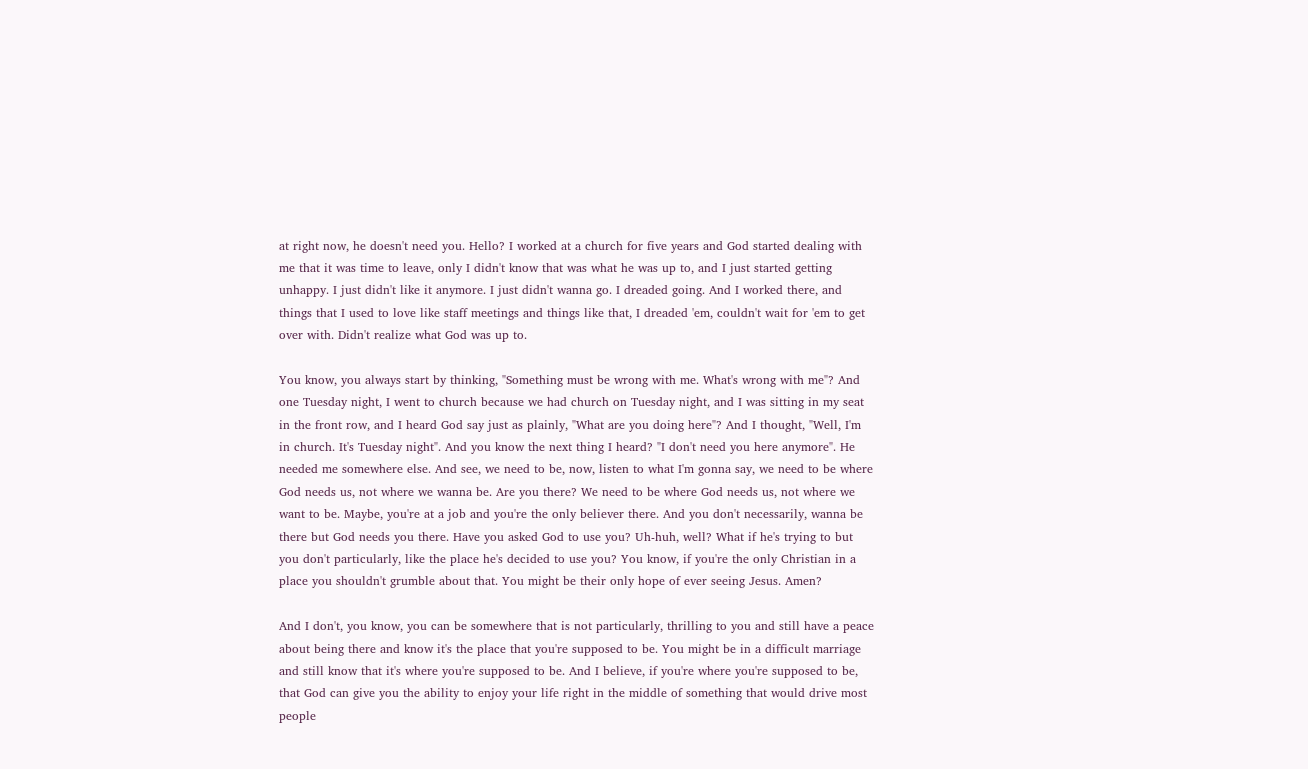at right now, he doesn't need you. Hello? I worked at a church for five years and God started dealing with me that it was time to leave, only I didn't know that was what he was up to, and I just started getting unhappy. I just didn't like it anymore. I just didn't wanna go. I dreaded going. And I worked there, and things that I used to love like staff meetings and things like that, I dreaded 'em, couldn't wait for 'em to get over with. Didn't realize what God was up to.

You know, you always start by thinking, "Something must be wrong with me. What's wrong with me"? And one Tuesday night, I went to church because we had church on Tuesday night, and I was sitting in my seat in the front row, and I heard God say just as plainly, "What are you doing here"? And I thought, "Well, I'm in church. It's Tuesday night". And you know the next thing I heard? "I don't need you here anymore". He needed me somewhere else. And see, we need to be, now, listen to what I'm gonna say, we need to be where God needs us, not where we wanna be. Are you there? We need to be where God needs us, not where we want to be. Maybe, you're at a job and you're the only believer there. And you don't necessarily, wanna be there but God needs you there. Have you asked God to use you? Uh-huh, well? What if he's trying to but you don't particularly, like the place he's decided to use you? You know, if you're the only Christian in a place you shouldn't grumble about that. You might be their only hope of ever seeing Jesus. Amen?

And I don't, you know, you can be somewhere that is not particularly, thrilling to you and still have a peace about being there and know it's the place that you're supposed to be. You might be in a difficult marriage and still know that it's where you're supposed to be. And I believe, if you're where you're supposed to be, that God can give you the ability to enjoy your life right in the middle of something that would drive most people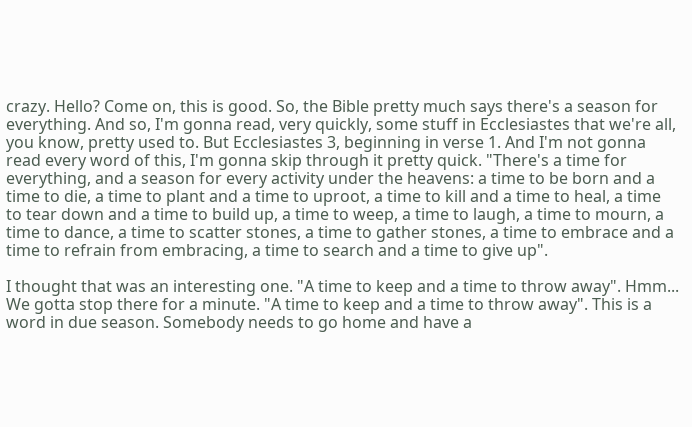crazy. Hello? Come on, this is good. So, the Bible pretty much says there's a season for everything. And so, I'm gonna read, very quickly, some stuff in Ecclesiastes that we're all, you know, pretty used to. But Ecclesiastes 3, beginning in verse 1. And I'm not gonna read every word of this, I'm gonna skip through it pretty quick. "There's a time for everything, and a season for every activity under the heavens: a time to be born and a time to die, a time to plant and a time to uproot, a time to kill and a time to heal, a time to tear down and a time to build up, a time to weep, a time to laugh, a time to mourn, a time to dance, a time to scatter stones, a time to gather stones, a time to embrace and a time to refrain from embracing, a time to search and a time to give up".

I thought that was an interesting one. "A time to keep and a time to throw away". Hmm... We gotta stop there for a minute. "A time to keep and a time to throw away". This is a word in due season. Somebody needs to go home and have a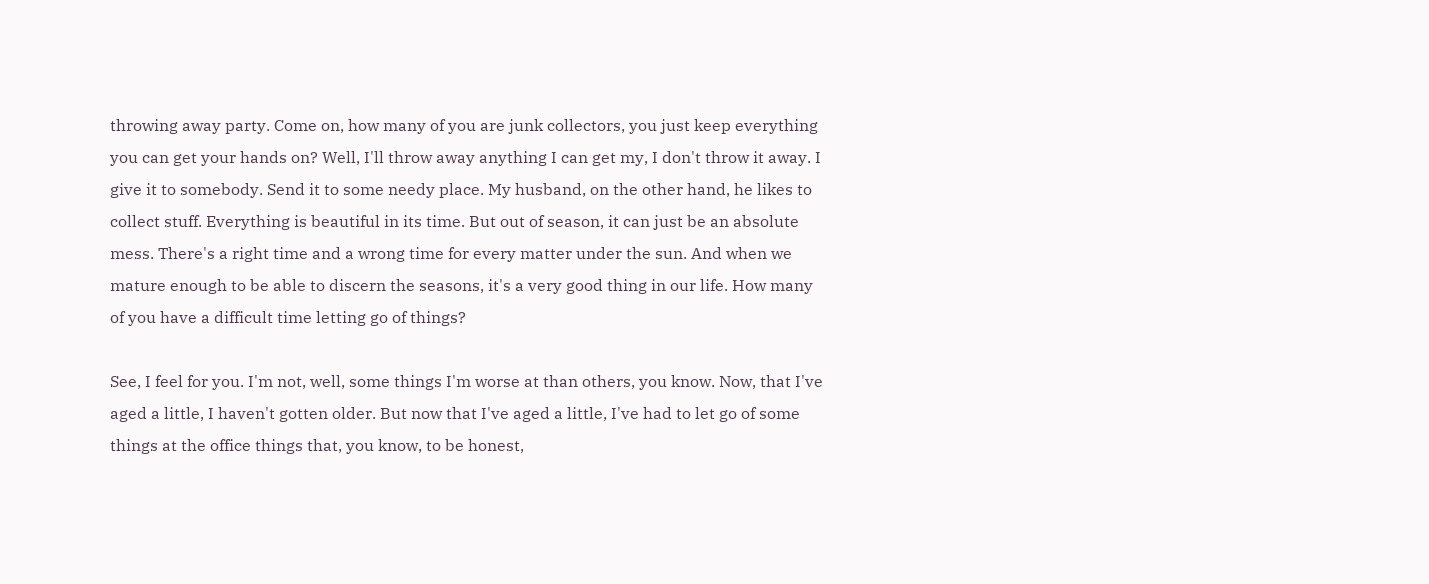throwing away party. Come on, how many of you are junk collectors, you just keep everything you can get your hands on? Well, I'll throw away anything I can get my, I don't throw it away. I give it to somebody. Send it to some needy place. My husband, on the other hand, he likes to collect stuff. Everything is beautiful in its time. But out of season, it can just be an absolute mess. There's a right time and a wrong time for every matter under the sun. And when we mature enough to be able to discern the seasons, it's a very good thing in our life. How many of you have a difficult time letting go of things?

See, I feel for you. I'm not, well, some things I'm worse at than others, you know. Now, that I've aged a little, I haven't gotten older. But now that I've aged a little, I've had to let go of some things at the office things that, you know, to be honest,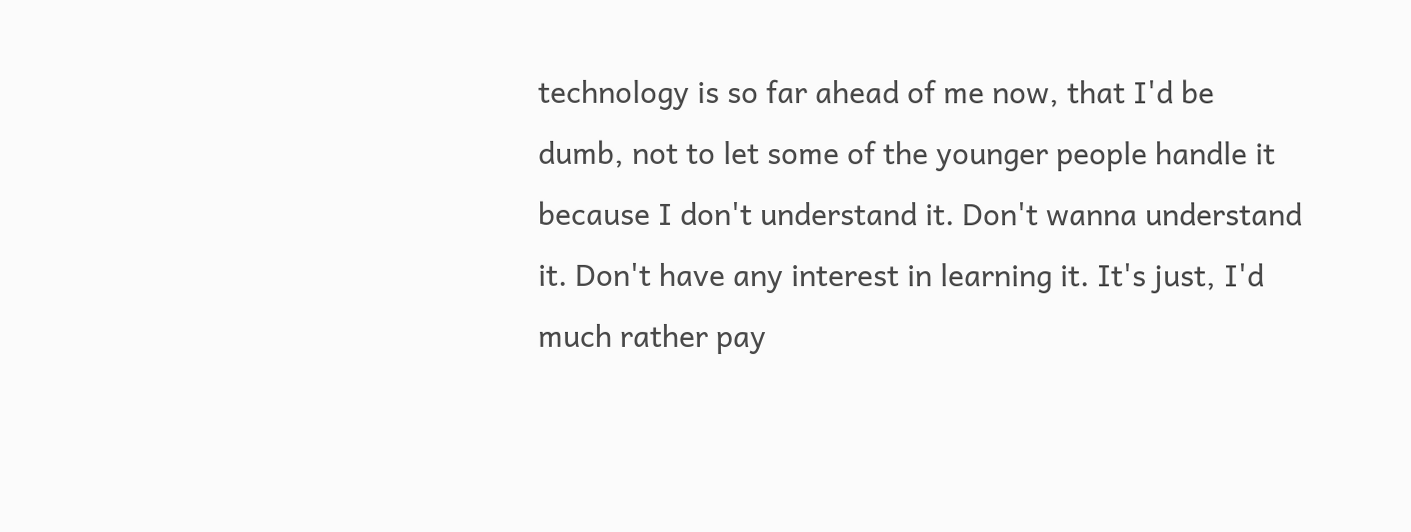technology is so far ahead of me now, that I'd be dumb, not to let some of the younger people handle it because I don't understand it. Don't wanna understand it. Don't have any interest in learning it. It's just, I'd much rather pay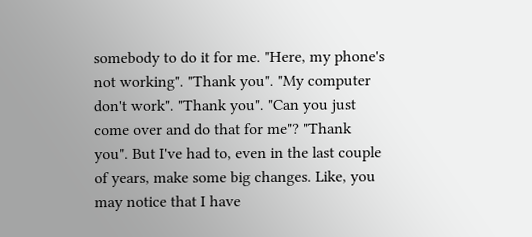somebody to do it for me. "Here, my phone's not working". "Thank you". "My computer don't work". "Thank you". "Can you just come over and do that for me"? "Thank you". But I've had to, even in the last couple of years, make some big changes. Like, you may notice that I have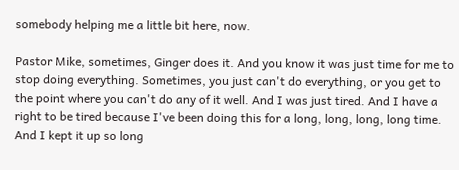somebody helping me a little bit here, now.

Pastor Mike, sometimes, Ginger does it. And you know it was just time for me to stop doing everything. Sometimes, you just can't do everything, or you get to the point where you can't do any of it well. And I was just tired. And I have a right to be tired because I've been doing this for a long, long, long, long time. And I kept it up so long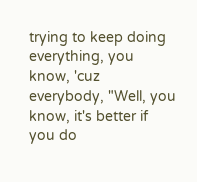trying to keep doing everything, you know, 'cuz everybody, "Well, you know, it's better if you do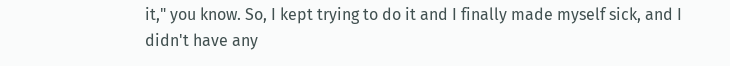it," you know. So, I kept trying to do it and I finally made myself sick, and I didn't have any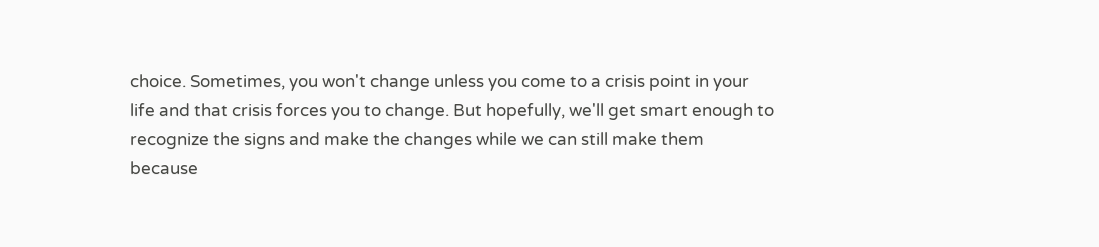choice. Sometimes, you won't change unless you come to a crisis point in your life and that crisis forces you to change. But hopefully, we'll get smart enough to recognize the signs and make the changes while we can still make them because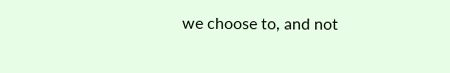we choose to, and not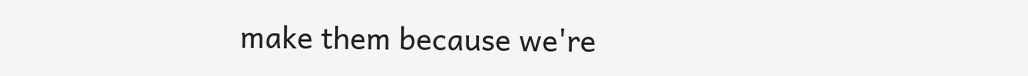make them because we're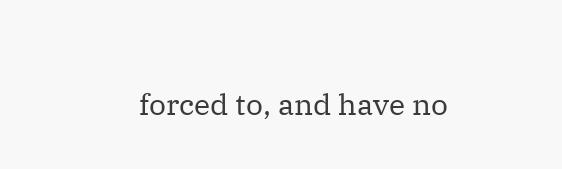forced to, and have no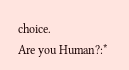choice.
Are you Human?:*